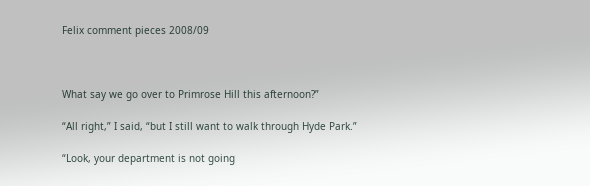Felix comment pieces 2008/09



What say we go over to Primrose Hill this afternoon?”

“All right,” I said, “but I still want to walk through Hyde Park.”

“Look, your department is not going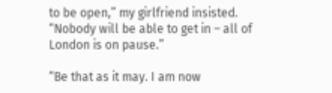to be open,” my girlfriend insisted. “Nobody will be able to get in – all of London is on pause.”

“Be that as it may. I am now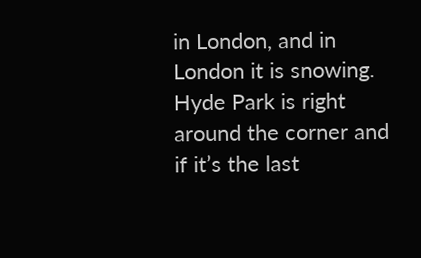in London, and in London it is snowing. Hyde Park is right around the corner and if it’s the last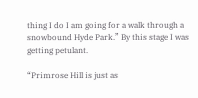thing I do I am going for a walk through a snowbound Hyde Park.” By this stage I was getting petulant.

“Primrose Hill is just as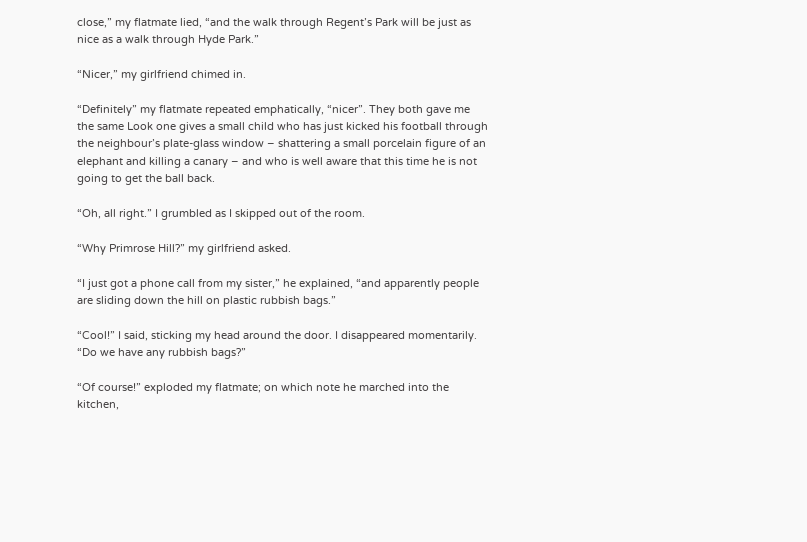close,” my flatmate lied, “and the walk through Regent’s Park will be just as nice as a walk through Hyde Park.”

“Nicer,” my girlfriend chimed in.

“Definitely” my flatmate repeated emphatically, “nicer”. They both gave me the same Look one gives a small child who has just kicked his football through the neighbour’s plate-glass window – shattering a small porcelain figure of an elephant and killing a canary – and who is well aware that this time he is not going to get the ball back.

“Oh, all right.” I grumbled as I skipped out of the room.

“Why Primrose Hill?” my girlfriend asked.

“I just got a phone call from my sister,” he explained, “and apparently people are sliding down the hill on plastic rubbish bags.”

“Cool!” I said, sticking my head around the door. I disappeared momentarily. “Do we have any rubbish bags?”

“Of course!” exploded my flatmate; on which note he marched into the kitchen,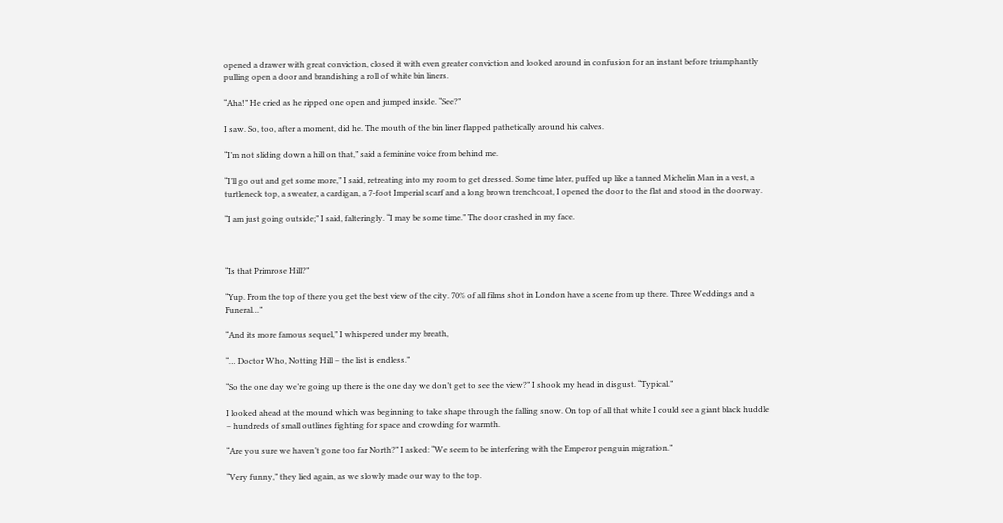opened a drawer with great conviction, closed it with even greater conviction and looked around in confusion for an instant before triumphantly pulling open a door and brandishing a roll of white bin liners.

“Aha!” He cried as he ripped one open and jumped inside. “See?”

I saw. So, too, after a moment, did he. The mouth of the bin liner flapped pathetically around his calves.

“I’m not sliding down a hill on that,” said a feminine voice from behind me.

“I’ll go out and get some more,” I said, retreating into my room to get dressed. Some time later, puffed up like a tanned Michelin Man in a vest, a turtleneck top, a sweater, a cardigan, a 7-foot Imperial scarf and a long brown trenchcoat, I opened the door to the flat and stood in the doorway.

“I am just going outside;” I said, falteringly. “I may be some time.” The door crashed in my face.



“Is that Primrose Hill?”

“Yup. From the top of there you get the best view of the city. 70% of all films shot in London have a scene from up there. Three Weddings and a Funeral…”

“And its more famous sequel,” I whispered under my breath,

“… Doctor Who, Notting Hill – the list is endless.”

“So the one day we’re going up there is the one day we don’t get to see the view?” I shook my head in disgust. “Typical.”

I looked ahead at the mound which was beginning to take shape through the falling snow. On top of all that white I could see a giant black huddle – hundreds of small outlines fighting for space and crowding for warmth.

“Are you sure we haven’t gone too far North?” I asked: “We seem to be interfering with the Emperor penguin migration.”

“Very funny,” they lied again, as we slowly made our way to the top.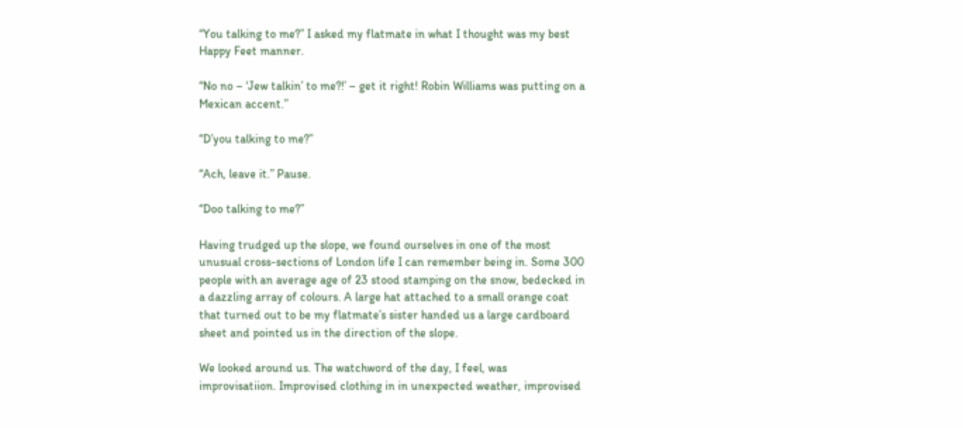“You talking to me?” I asked my flatmate in what I thought was my best Happy Feet manner.

“No no – ‘Jew talkin’ to me?!’ – get it right! Robin Williams was putting on a Mexican accent.”

“D’you talking to me?”

“Ach, leave it.” Pause.

“Doo talking to me?”

Having trudged up the slope, we found ourselves in one of the most unusual cross-sections of London life I can remember being in. Some 300 people with an average age of 23 stood stamping on the snow, bedecked in a dazzling array of colours. A large hat attached to a small orange coat that turned out to be my flatmate’s sister handed us a large cardboard sheet and pointed us in the direction of the slope.

We looked around us. The watchword of the day, I feel, was improvisatiion. Improvised clothing in in unexpected weather, improvised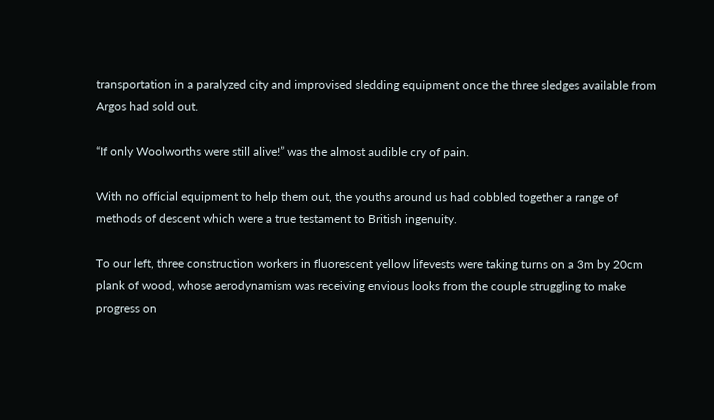transportation in a paralyzed city and improvised sledding equipment once the three sledges available from Argos had sold out.

“If only Woolworths were still alive!” was the almost audible cry of pain.

With no official equipment to help them out, the youths around us had cobbled together a range of methods of descent which were a true testament to British ingenuity.

To our left, three construction workers in fluorescent yellow lifevests were taking turns on a 3m by 20cm plank of wood, whose aerodynamism was receiving envious looks from the couple struggling to make progress on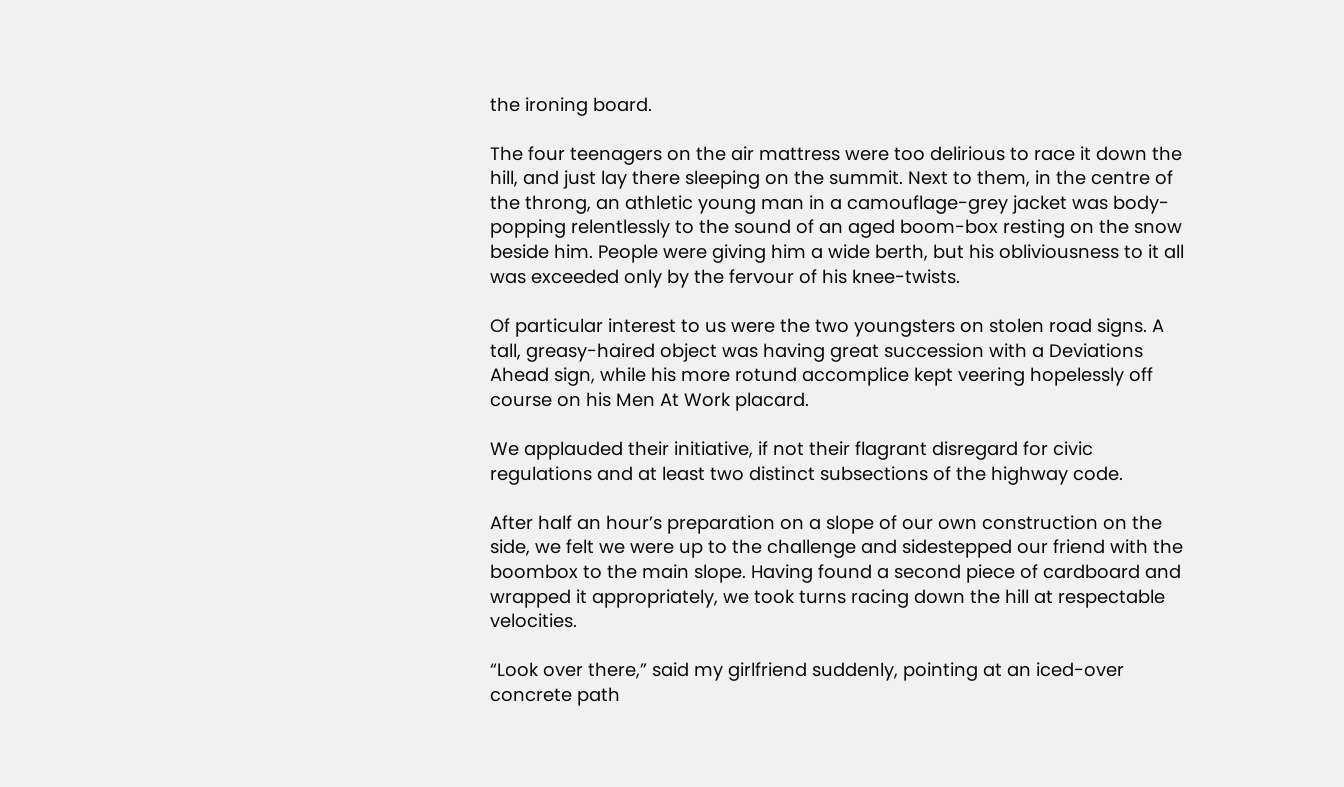the ironing board.

The four teenagers on the air mattress were too delirious to race it down the hill, and just lay there sleeping on the summit. Next to them, in the centre of the throng, an athletic young man in a camouflage-grey jacket was body-popping relentlessly to the sound of an aged boom-box resting on the snow beside him. People were giving him a wide berth, but his obliviousness to it all was exceeded only by the fervour of his knee-twists.

Of particular interest to us were the two youngsters on stolen road signs. A tall, greasy-haired object was having great succession with a Deviations Ahead sign, while his more rotund accomplice kept veering hopelessly off course on his Men At Work placard.

We applauded their initiative, if not their flagrant disregard for civic regulations and at least two distinct subsections of the highway code.

After half an hour’s preparation on a slope of our own construction on the side, we felt we were up to the challenge and sidestepped our friend with the boombox to the main slope. Having found a second piece of cardboard and wrapped it appropriately, we took turns racing down the hill at respectable velocities.

“Look over there,” said my girlfriend suddenly, pointing at an iced-over concrete path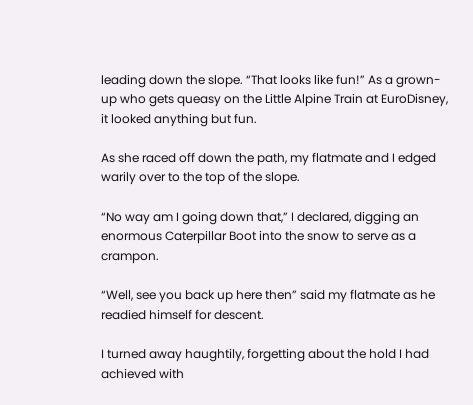leading down the slope. “That looks like fun!” As a grown-up who gets queasy on the Little Alpine Train at EuroDisney, it looked anything but fun.

As she raced off down the path, my flatmate and I edged warily over to the top of the slope.

“No way am I going down that,” I declared, digging an enormous Caterpillar Boot into the snow to serve as a crampon.

“Well, see you back up here then” said my flatmate as he readied himself for descent.

I turned away haughtily, forgetting about the hold I had achieved with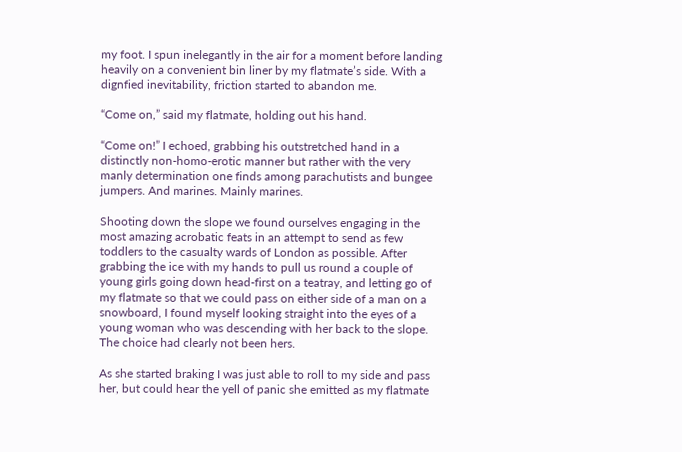my foot. I spun inelegantly in the air for a moment before landing heavily on a convenient bin liner by my flatmate’s side. With a dignfied inevitability, friction started to abandon me.

“Come on,” said my flatmate, holding out his hand.

“Come on!” I echoed, grabbing his outstretched hand in a distinctly non-homo-erotic manner but rather with the very manly determination one finds among parachutists and bungee jumpers. And marines. Mainly marines.

Shooting down the slope we found ourselves engaging in the most amazing acrobatic feats in an attempt to send as few toddlers to the casualty wards of London as possible. After grabbing the ice with my hands to pull us round a couple of young girls going down head-first on a teatray, and letting go of my flatmate so that we could pass on either side of a man on a snowboard, I found myself looking straight into the eyes of a young woman who was descending with her back to the slope. The choice had clearly not been hers.

As she started braking I was just able to roll to my side and pass her, but could hear the yell of panic she emitted as my flatmate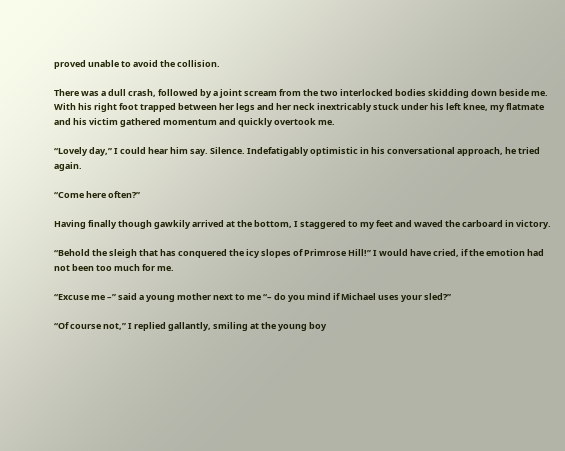proved unable to avoid the collision.

There was a dull crash, followed by a joint scream from the two interlocked bodies skidding down beside me. With his right foot trapped between her legs and her neck inextricably stuck under his left knee, my flatmate and his victim gathered momentum and quickly overtook me.

“Lovely day,” I could hear him say. Silence. Indefatigably optimistic in his conversational approach, he tried again.

“Come here often?”

Having finally though gawkily arrived at the bottom, I staggered to my feet and waved the carboard in victory.

“Behold the sleigh that has conquered the icy slopes of Primrose Hill!” I would have cried, if the emotion had not been too much for me.

“Excuse me –” said a young mother next to me “– do you mind if Michael uses your sled?”

“Of course not,” I replied gallantly, smiling at the young boy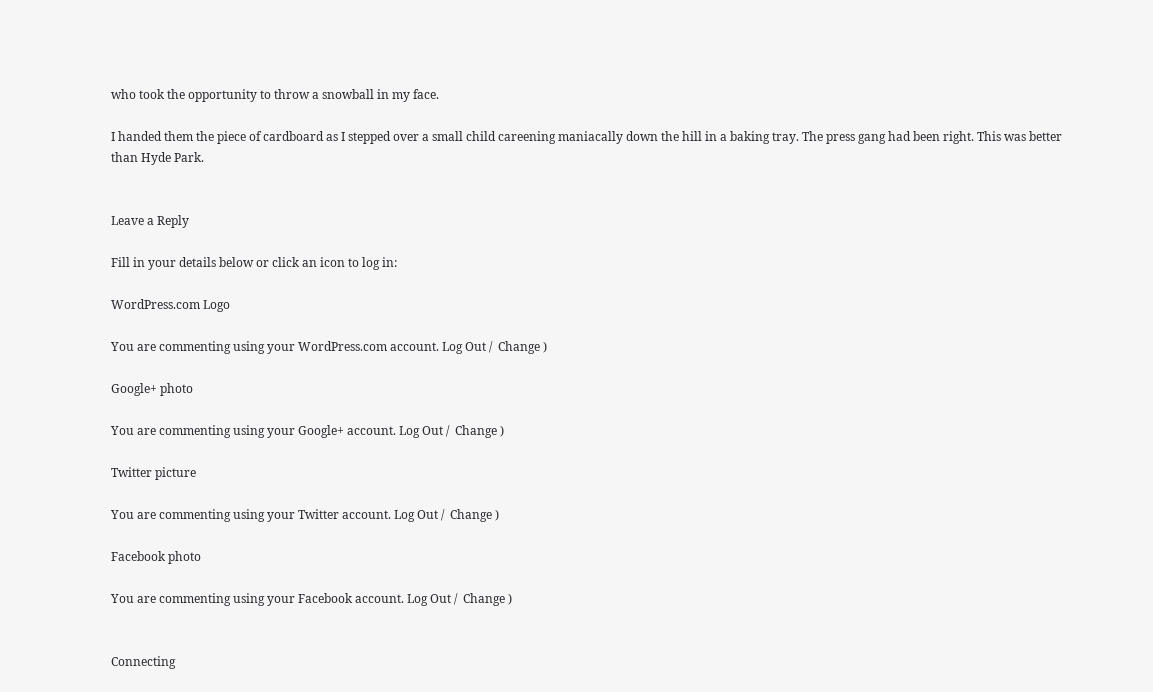who took the opportunity to throw a snowball in my face.

I handed them the piece of cardboard as I stepped over a small child careening maniacally down the hill in a baking tray. The press gang had been right. This was better than Hyde Park.


Leave a Reply

Fill in your details below or click an icon to log in:

WordPress.com Logo

You are commenting using your WordPress.com account. Log Out /  Change )

Google+ photo

You are commenting using your Google+ account. Log Out /  Change )

Twitter picture

You are commenting using your Twitter account. Log Out /  Change )

Facebook photo

You are commenting using your Facebook account. Log Out /  Change )


Connecting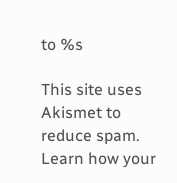to %s

This site uses Akismet to reduce spam. Learn how your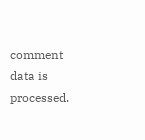comment data is processed.